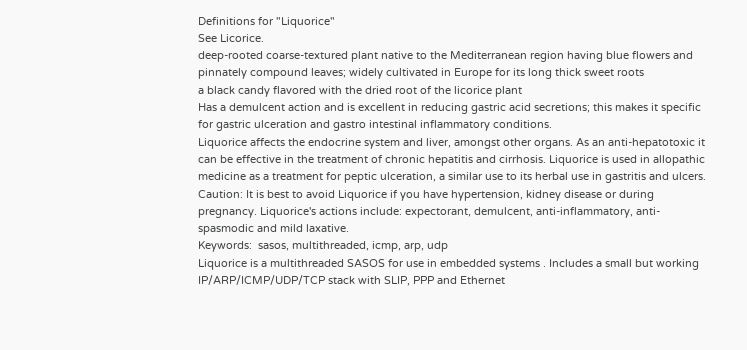Definitions for "Liquorice"
See Licorice.
deep-rooted coarse-textured plant native to the Mediterranean region having blue flowers and pinnately compound leaves; widely cultivated in Europe for its long thick sweet roots
a black candy flavored with the dried root of the licorice plant
Has a demulcent action and is excellent in reducing gastric acid secretions; this makes it specific for gastric ulceration and gastro intestinal inflammatory conditions.
Liquorice affects the endocrine system and liver, amongst other organs. As an anti-hepatotoxic it can be effective in the treatment of chronic hepatitis and cirrhosis. Liquorice is used in allopathic medicine as a treatment for peptic ulceration, a similar use to its herbal use in gastritis and ulcers. Caution: It is best to avoid Liquorice if you have hypertension, kidney disease or during pregnancy. Liquorice's actions include: expectorant, demulcent, anti-inflammatory, anti-spasmodic and mild laxative.
Keywords:  sasos, multithreaded, icmp, arp, udp
Liquorice is a multithreaded SASOS for use in embedded systems . Includes a small but working IP/ARP/ICMP/UDP/TCP stack with SLIP, PPP and Ethernet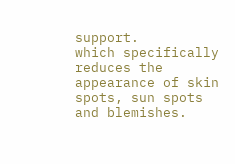support.
which specifically reduces the appearance of skin spots, sun spots and blemishes.